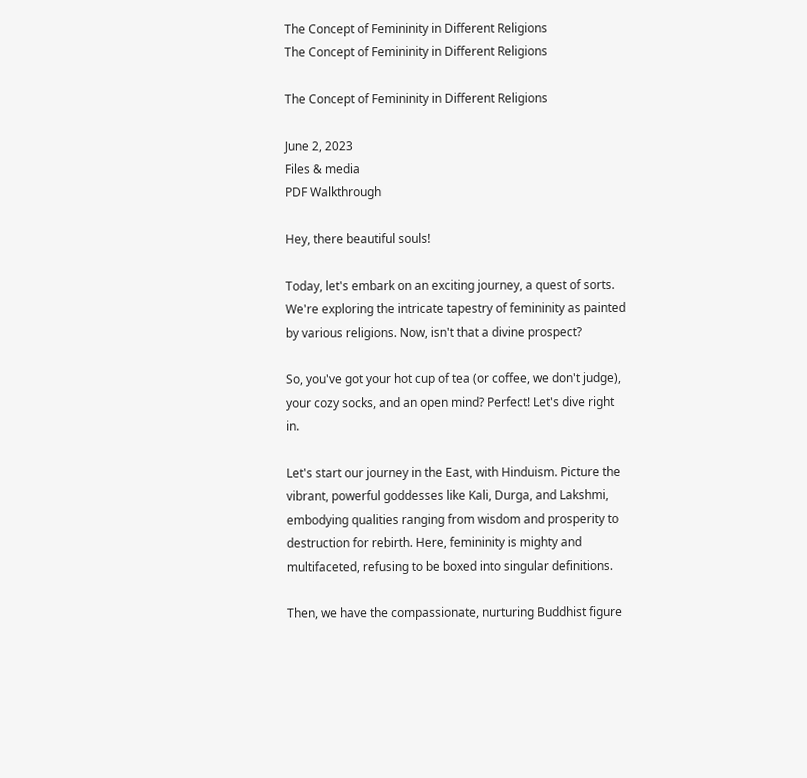The Concept of Femininity in Different Religions
The Concept of Femininity in Different Religions

The Concept of Femininity in Different Religions

June 2, 2023
Files & media
PDF Walkthrough

Hey, there beautiful souls!

Today, let's embark on an exciting journey, a quest of sorts. We're exploring the intricate tapestry of femininity as painted by various religions. Now, isn't that a divine prospect?

So, you've got your hot cup of tea (or coffee, we don't judge), your cozy socks, and an open mind? Perfect! Let's dive right in.

Let's start our journey in the East, with Hinduism. Picture the vibrant, powerful goddesses like Kali, Durga, and Lakshmi, embodying qualities ranging from wisdom and prosperity to destruction for rebirth. Here, femininity is mighty and multifaceted, refusing to be boxed into singular definitions.

Then, we have the compassionate, nurturing Buddhist figure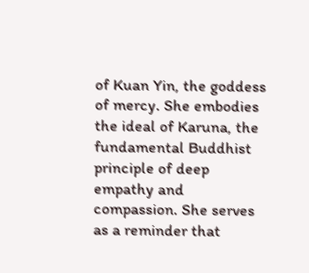of Kuan Yin, the goddess of mercy. She embodies the ideal of Karuna, the fundamental Buddhist principle of deep empathy and compassion. She serves as a reminder that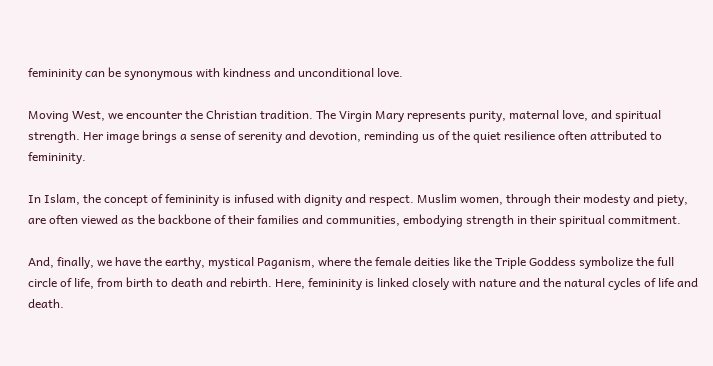femininity can be synonymous with kindness and unconditional love.

Moving West, we encounter the Christian tradition. The Virgin Mary represents purity, maternal love, and spiritual strength. Her image brings a sense of serenity and devotion, reminding us of the quiet resilience often attributed to femininity.

In Islam, the concept of femininity is infused with dignity and respect. Muslim women, through their modesty and piety, are often viewed as the backbone of their families and communities, embodying strength in their spiritual commitment.

And, finally, we have the earthy, mystical Paganism, where the female deities like the Triple Goddess symbolize the full circle of life, from birth to death and rebirth. Here, femininity is linked closely with nature and the natural cycles of life and death.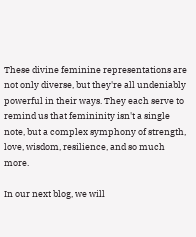These divine feminine representations are not only diverse, but they're all undeniably powerful in their ways. They each serve to remind us that femininity isn't a single note, but a complex symphony of strength, love, wisdom, resilience, and so much more.

In our next blog, we will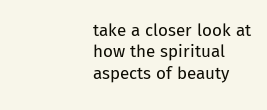take a closer look at how the spiritual aspects of beauty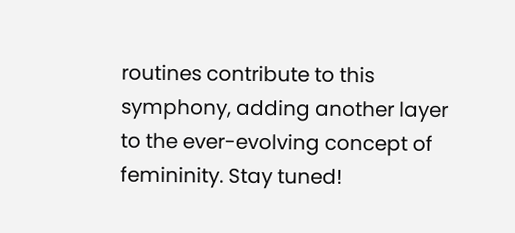routines contribute to this symphony, adding another layer to the ever-evolving concept of femininity. Stay tuned!